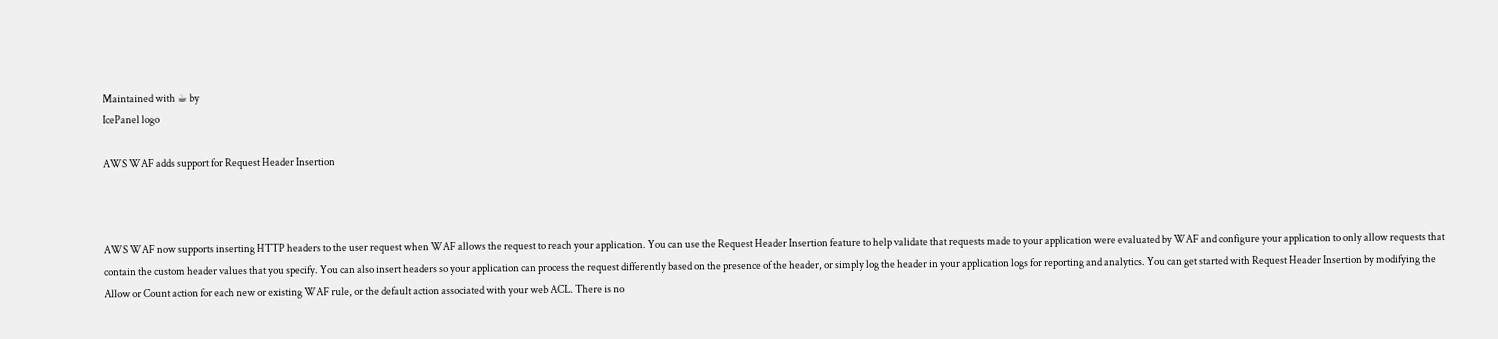Maintained with ☕ by
IcePanel logo

AWS WAF adds support for Request Header Insertion



AWS WAF now supports inserting HTTP headers to the user request when WAF allows the request to reach your application. You can use the Request Header Insertion feature to help validate that requests made to your application were evaluated by WAF and configure your application to only allow requests that contain the custom header values that you specify. You can also insert headers so your application can process the request differently based on the presence of the header, or simply log the header in your application logs for reporting and analytics. You can get started with Request Header Insertion by modifying the Allow or Count action for each new or existing WAF rule, or the default action associated with your web ACL. There is no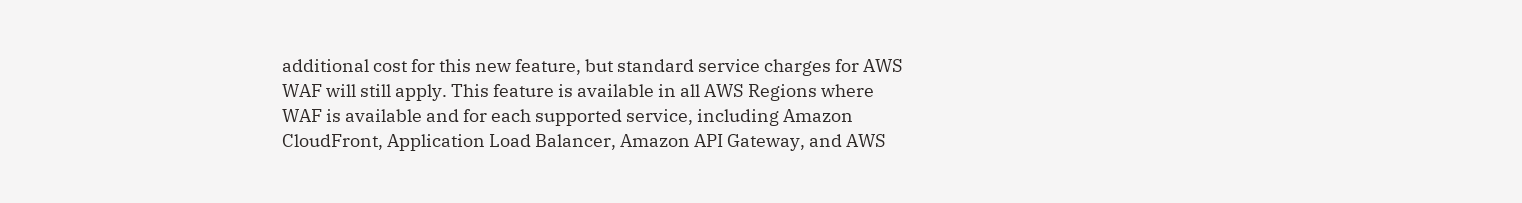additional cost for this new feature, but standard service charges for AWS WAF will still apply. This feature is available in all AWS Regions where WAF is available and for each supported service, including Amazon CloudFront, Application Load Balancer, Amazon API Gateway, and AWS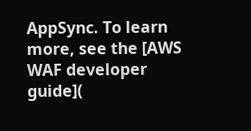AppSync. To learn more, see the [AWS WAF developer guide](